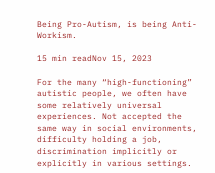Being Pro-Autism, is being Anti-Workism.

15 min readNov 15, 2023

For the many “high-functioning” autistic people, we often have some relatively universal experiences. Not accepted the same way in social environments, difficulty holding a job, discrimination implicitly or explicitly in various settings.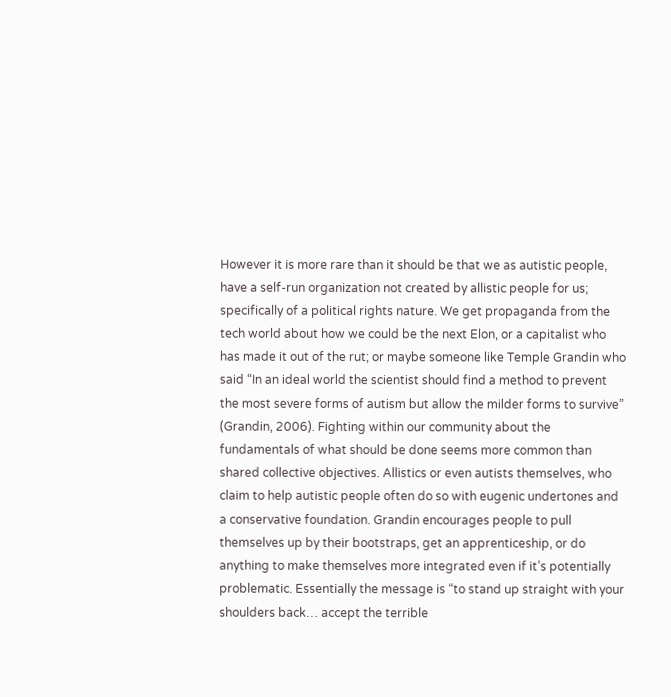However it is more rare than it should be that we as autistic people, have a self-run organization not created by allistic people for us; specifically of a political rights nature. We get propaganda from the tech world about how we could be the next Elon, or a capitalist who has made it out of the rut; or maybe someone like Temple Grandin who said “In an ideal world the scientist should find a method to prevent the most severe forms of autism but allow the milder forms to survive” (Grandin, 2006). Fighting within our community about the fundamentals of what should be done seems more common than shared collective objectives. Allistics or even autists themselves, who claim to help autistic people often do so with eugenic undertones and a conservative foundation. Grandin encourages people to pull themselves up by their bootstraps, get an apprenticeship, or do anything to make themselves more integrated even if it’s potentially problematic. Essentially the message is “to stand up straight with your shoulders back… accept the terrible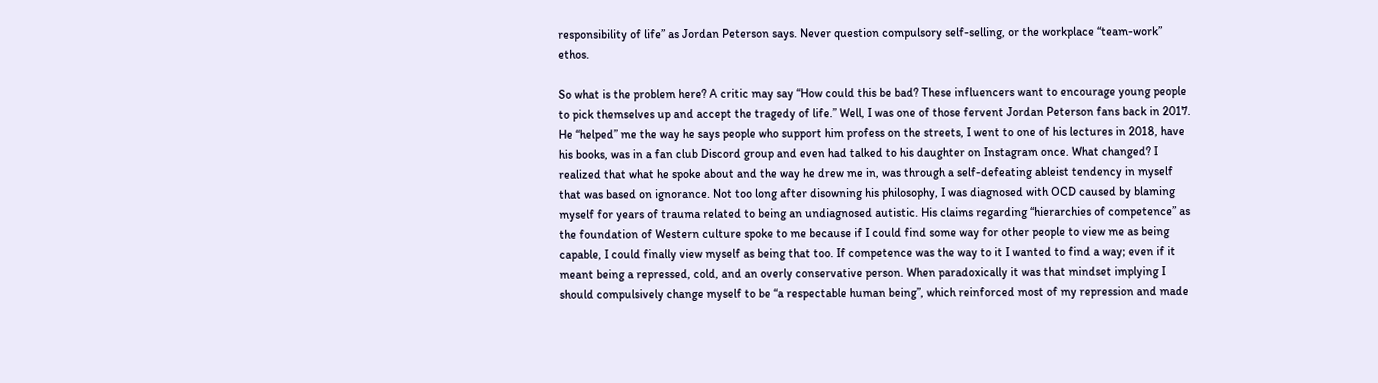responsibility of life” as Jordan Peterson says. Never question compulsory self-selling, or the workplace “team-work” ethos.

So what is the problem here? A critic may say “How could this be bad? These influencers want to encourage young people to pick themselves up and accept the tragedy of life.” Well, I was one of those fervent Jordan Peterson fans back in 2017. He “helped” me the way he says people who support him profess on the streets, I went to one of his lectures in 2018, have his books, was in a fan club Discord group and even had talked to his daughter on Instagram once. What changed? I realized that what he spoke about and the way he drew me in, was through a self-defeating ableist tendency in myself that was based on ignorance. Not too long after disowning his philosophy, I was diagnosed with OCD caused by blaming myself for years of trauma related to being an undiagnosed autistic. His claims regarding “hierarchies of competence” as the foundation of Western culture spoke to me because if I could find some way for other people to view me as being capable, I could finally view myself as being that too. If competence was the way to it I wanted to find a way; even if it meant being a repressed, cold, and an overly conservative person. When paradoxically it was that mindset implying I should compulsively change myself to be “a respectable human being”, which reinforced most of my repression and made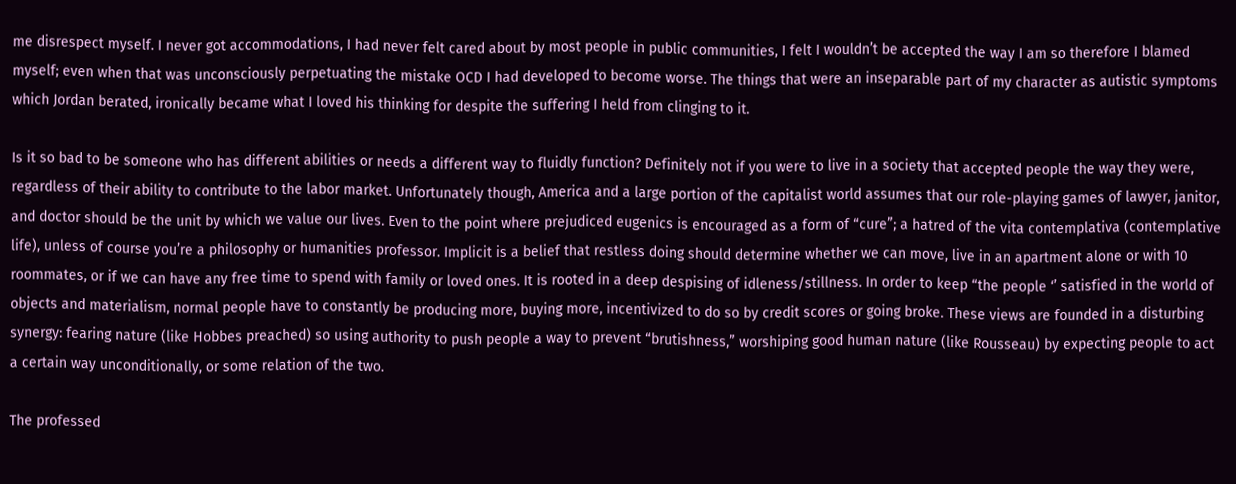me disrespect myself. I never got accommodations, I had never felt cared about by most people in public communities, I felt I wouldn’t be accepted the way I am so therefore I blamed myself; even when that was unconsciously perpetuating the mistake OCD I had developed to become worse. The things that were an inseparable part of my character as autistic symptoms which Jordan berated, ironically became what I loved his thinking for despite the suffering I held from clinging to it.

Is it so bad to be someone who has different abilities or needs a different way to fluidly function? Definitely not if you were to live in a society that accepted people the way they were, regardless of their ability to contribute to the labor market. Unfortunately though, America and a large portion of the capitalist world assumes that our role-playing games of lawyer, janitor, and doctor should be the unit by which we value our lives. Even to the point where prejudiced eugenics is encouraged as a form of “cure”; a hatred of the vita contemplativa (contemplative life), unless of course you’re a philosophy or humanities professor. Implicit is a belief that restless doing should determine whether we can move, live in an apartment alone or with 10 roommates, or if we can have any free time to spend with family or loved ones. It is rooted in a deep despising of idleness/stillness. In order to keep “the people ‘’ satisfied in the world of objects and materialism, normal people have to constantly be producing more, buying more, incentivized to do so by credit scores or going broke. These views are founded in a disturbing synergy: fearing nature (like Hobbes preached) so using authority to push people a way to prevent “brutishness,” worshiping good human nature (like Rousseau) by expecting people to act a certain way unconditionally, or some relation of the two.

The professed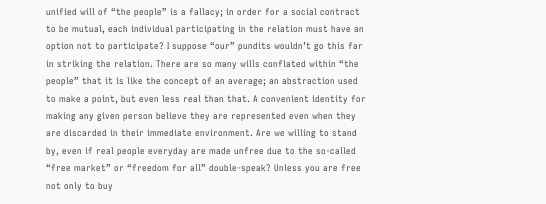unified will of “the people” is a fallacy; in order for a social contract to be mutual, each individual participating in the relation must have an option not to participate? I suppose “our” pundits wouldn’t go this far in striking the relation. There are so many wills conflated within “the people” that it is like the concept of an average; an abstraction used to make a point, but even less real than that. A convenient identity for making any given person believe they are represented even when they are discarded in their immediate environment. Are we willing to stand by, even if real people everyday are made unfree due to the so-called “free market” or “freedom for all” double-speak? Unless you are free not only to buy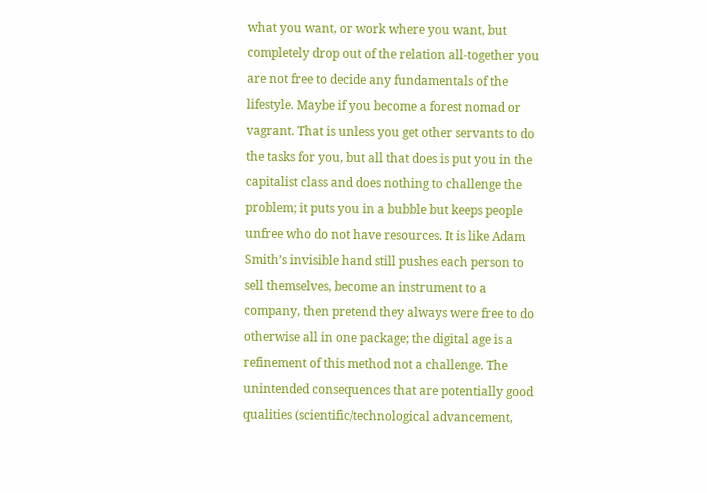what you want, or work where you want, but completely drop out of the relation all-together you are not free to decide any fundamentals of the lifestyle. Maybe if you become a forest nomad or vagrant. That is unless you get other servants to do the tasks for you, but all that does is put you in the capitalist class and does nothing to challenge the problem; it puts you in a bubble but keeps people unfree who do not have resources. It is like Adam Smith’s invisible hand still pushes each person to sell themselves, become an instrument to a company, then pretend they always were free to do otherwise all in one package; the digital age is a refinement of this method not a challenge. The unintended consequences that are potentially good qualities (scientific/technological advancement,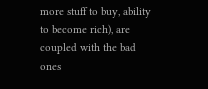more stuff to buy, ability to become rich), are coupled with the bad ones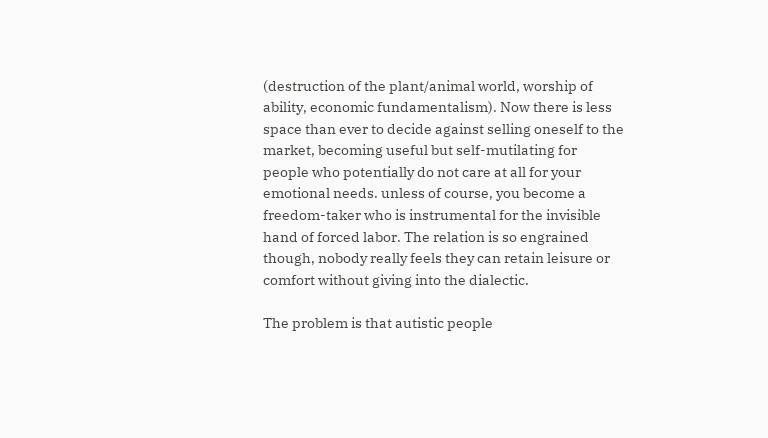(destruction of the plant/animal world, worship of ability, economic fundamentalism). Now there is less space than ever to decide against selling oneself to the market, becoming useful but self-mutilating for people who potentially do not care at all for your emotional needs. unless of course, you become a freedom-taker who is instrumental for the invisible hand of forced labor. The relation is so engrained though, nobody really feels they can retain leisure or comfort without giving into the dialectic.

The problem is that autistic people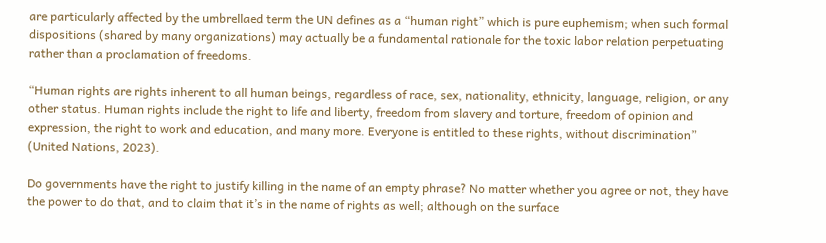are particularly affected by the umbrellaed term the UN defines as a “human right” which is pure euphemism; when such formal dispositions (shared by many organizations) may actually be a fundamental rationale for the toxic labor relation perpetuating rather than a proclamation of freedoms.

“Human rights are rights inherent to all human beings, regardless of race, sex, nationality, ethnicity, language, religion, or any other status. Human rights include the right to life and liberty, freedom from slavery and torture, freedom of opinion and expression, the right to work and education, and many more. Everyone is entitled to these rights, without discrimination” (United Nations, 2023).

Do governments have the right to justify killing in the name of an empty phrase? No matter whether you agree or not, they have the power to do that, and to claim that it’s in the name of rights as well; although on the surface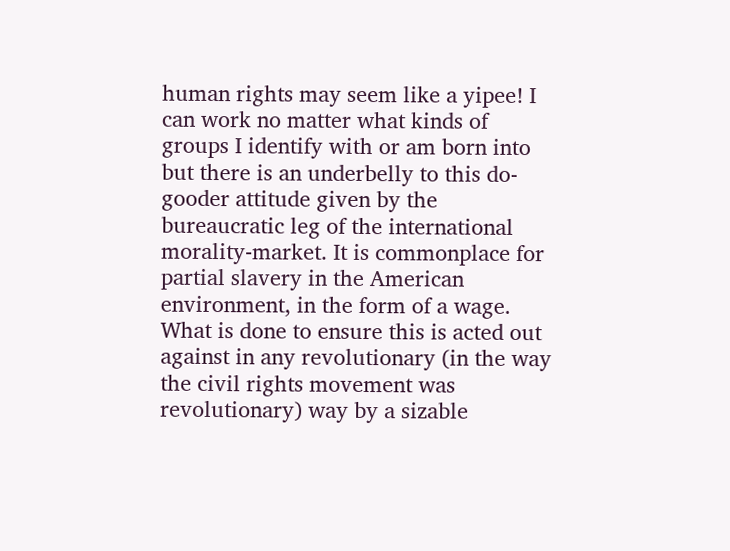human rights may seem like a yipee! I can work no matter what kinds of groups I identify with or am born into but there is an underbelly to this do-gooder attitude given by the bureaucratic leg of the international morality-market. It is commonplace for partial slavery in the American environment, in the form of a wage. What is done to ensure this is acted out against in any revolutionary (in the way the civil rights movement was revolutionary) way by a sizable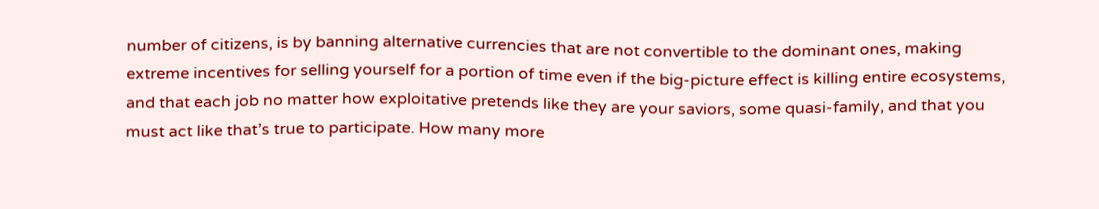number of citizens, is by banning alternative currencies that are not convertible to the dominant ones, making extreme incentives for selling yourself for a portion of time even if the big-picture effect is killing entire ecosystems, and that each job no matter how exploitative pretends like they are your saviors, some quasi-family, and that you must act like that’s true to participate. How many more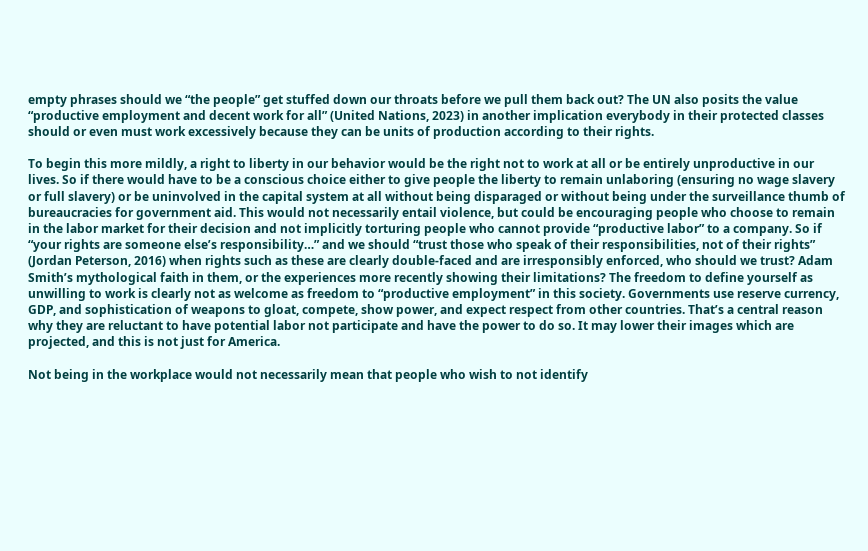empty phrases should we “the people” get stuffed down our throats before we pull them back out? The UN also posits the value “productive employment and decent work for all” (United Nations, 2023) in another implication everybody in their protected classes should or even must work excessively because they can be units of production according to their rights.

To begin this more mildly, a right to liberty in our behavior would be the right not to work at all or be entirely unproductive in our lives. So if there would have to be a conscious choice either to give people the liberty to remain unlaboring (ensuring no wage slavery or full slavery) or be uninvolved in the capital system at all without being disparaged or without being under the surveillance thumb of bureaucracies for government aid. This would not necessarily entail violence, but could be encouraging people who choose to remain in the labor market for their decision and not implicitly torturing people who cannot provide “productive labor” to a company. So if “your rights are someone else’s responsibility…” and we should “trust those who speak of their responsibilities, not of their rights” (Jordan Peterson, 2016) when rights such as these are clearly double-faced and are irresponsibly enforced, who should we trust? Adam Smith’s mythological faith in them, or the experiences more recently showing their limitations? The freedom to define yourself as unwilling to work is clearly not as welcome as freedom to “productive employment” in this society. Governments use reserve currency, GDP, and sophistication of weapons to gloat, compete, show power, and expect respect from other countries. That’s a central reason why they are reluctant to have potential labor not participate and have the power to do so. It may lower their images which are projected, and this is not just for America.

Not being in the workplace would not necessarily mean that people who wish to not identify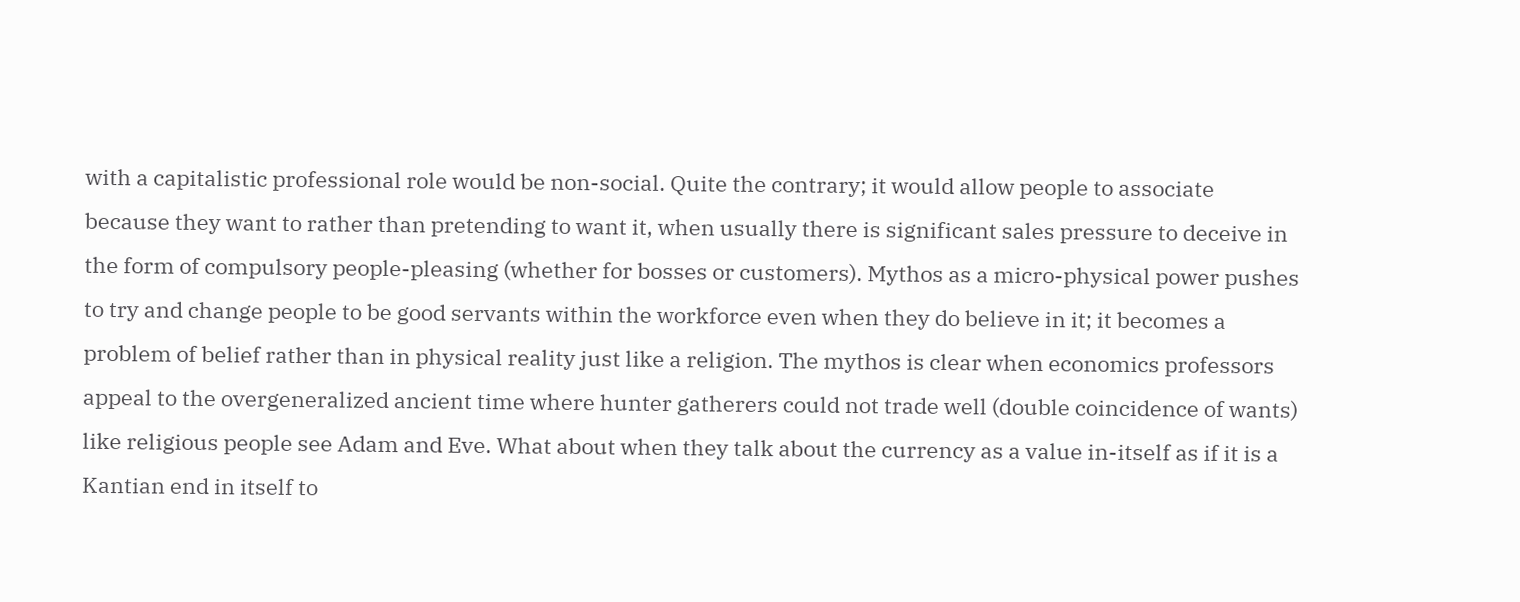with a capitalistic professional role would be non-social. Quite the contrary; it would allow people to associate because they want to rather than pretending to want it, when usually there is significant sales pressure to deceive in the form of compulsory people-pleasing (whether for bosses or customers). Mythos as a micro-physical power pushes to try and change people to be good servants within the workforce even when they do believe in it; it becomes a problem of belief rather than in physical reality just like a religion. The mythos is clear when economics professors appeal to the overgeneralized ancient time where hunter gatherers could not trade well (double coincidence of wants) like religious people see Adam and Eve. What about when they talk about the currency as a value in-itself as if it is a Kantian end in itself to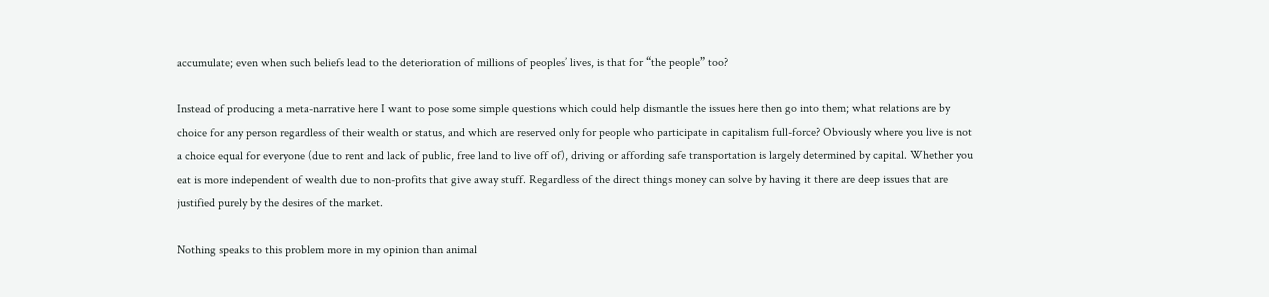accumulate; even when such beliefs lead to the deterioration of millions of peoples’ lives, is that for “the people” too?

Instead of producing a meta-narrative here I want to pose some simple questions which could help dismantle the issues here then go into them; what relations are by choice for any person regardless of their wealth or status, and which are reserved only for people who participate in capitalism full-force? Obviously where you live is not a choice equal for everyone (due to rent and lack of public, free land to live off of), driving or affording safe transportation is largely determined by capital. Whether you eat is more independent of wealth due to non-profits that give away stuff. Regardless of the direct things money can solve by having it there are deep issues that are justified purely by the desires of the market.

Nothing speaks to this problem more in my opinion than animal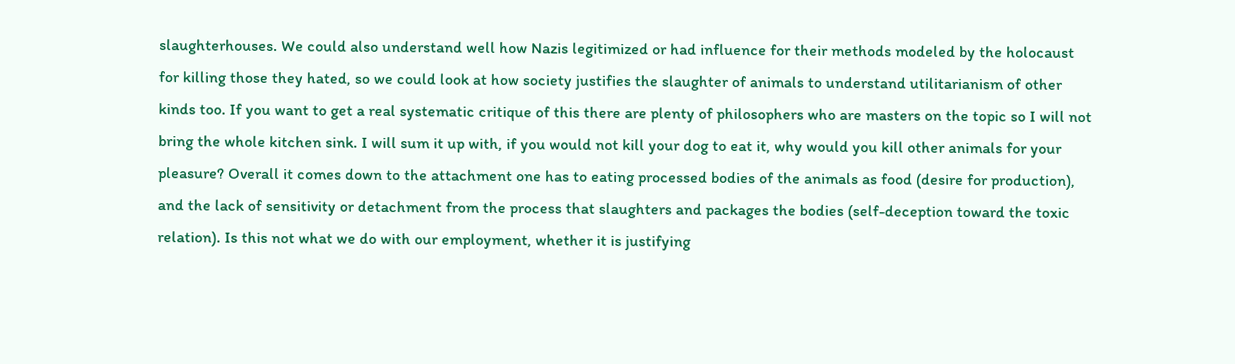slaughterhouses. We could also understand well how Nazis legitimized or had influence for their methods modeled by the holocaust for killing those they hated, so we could look at how society justifies the slaughter of animals to understand utilitarianism of other kinds too. If you want to get a real systematic critique of this there are plenty of philosophers who are masters on the topic so I will not bring the whole kitchen sink. I will sum it up with, if you would not kill your dog to eat it, why would you kill other animals for your pleasure? Overall it comes down to the attachment one has to eating processed bodies of the animals as food (desire for production), and the lack of sensitivity or detachment from the process that slaughters and packages the bodies (self-deception toward the toxic relation). Is this not what we do with our employment, whether it is justifying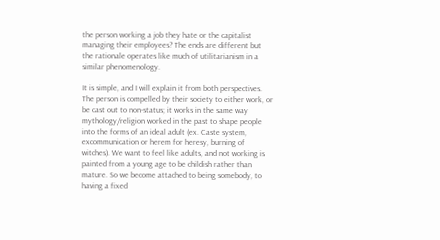the person working a job they hate or the capitalist managing their employees? The ends are different but the rationale operates like much of utilitarianism in a similar phenomenology.

It is simple, and I will explain it from both perspectives. The person is compelled by their society to either work, or be cast out to non-status; it works in the same way mythology/religion worked in the past to shape people into the forms of an ideal adult (ex. Caste system, excommunication or herem for heresy, burning of witches). We want to feel like adults, and not working is painted from a young age to be childish rather than mature. So we become attached to being somebody, to having a fixed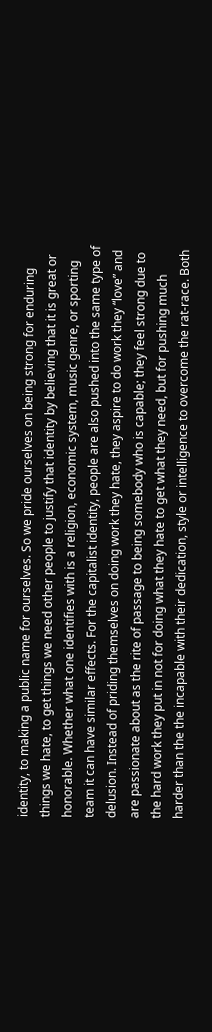identity, to making a public name for ourselves. So we pride ourselves on being strong for enduring things we hate, to get things we need other people to justify that identity by believing that it is great or honorable. Whether what one identifies with is a religion, economic system, music genre, or sporting team it can have similar effects. For the capitalist identity, people are also pushed into the same type of delusion. Instead of priding themselves on doing work they hate, they aspire to do work they “love” and are passionate about as the rite of passage to being somebody who is capable; they feel strong due to the hard work they put in not for doing what they hate to get what they need, but for pushing much harder than the the incapable with their dedication, style or intelligence to overcome the rat-race. Both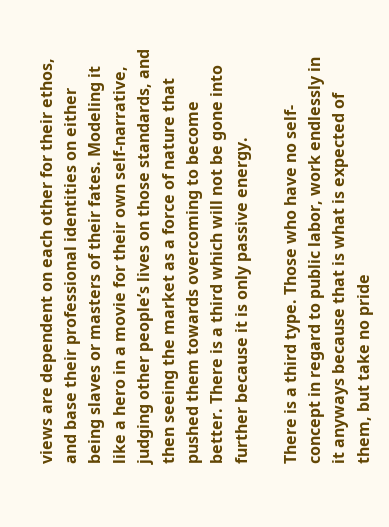views are dependent on each other for their ethos, and base their professional identities on either being slaves or masters of their fates. Modeling it like a hero in a movie for their own self-narrative, judging other people’s lives on those standards, and then seeing the market as a force of nature that pushed them towards overcoming to become better. There is a third which will not be gone into further because it is only passive energy.

There is a third type. Those who have no self-concept in regard to public labor, work endlessly in it anyways because that is what is expected of them, but take no pride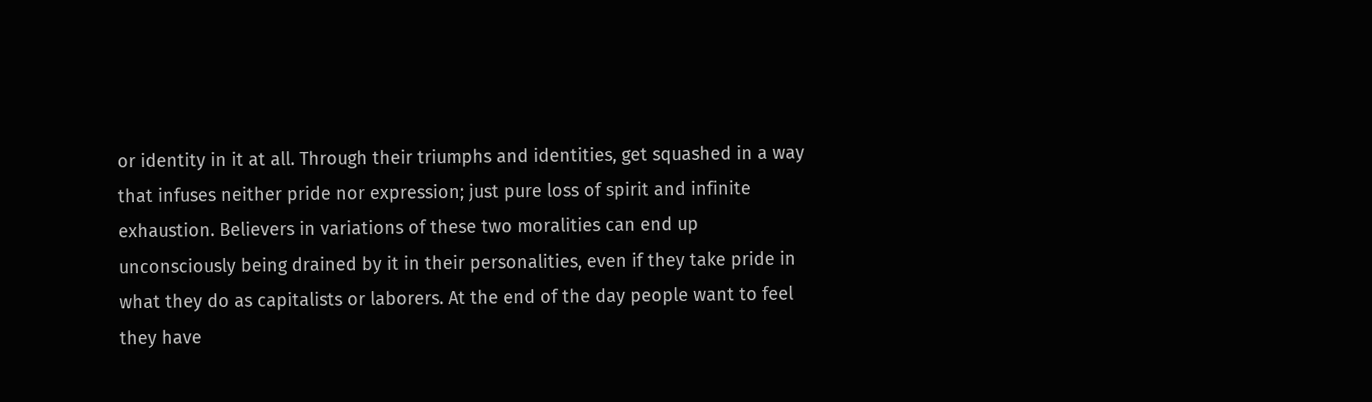or identity in it at all. Through their triumphs and identities, get squashed in a way that infuses neither pride nor expression; just pure loss of spirit and infinite exhaustion. Believers in variations of these two moralities can end up unconsciously being drained by it in their personalities, even if they take pride in what they do as capitalists or laborers. At the end of the day people want to feel they have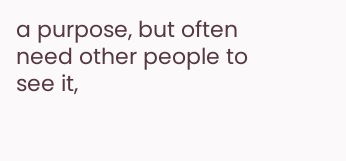a purpose, but often need other people to see it,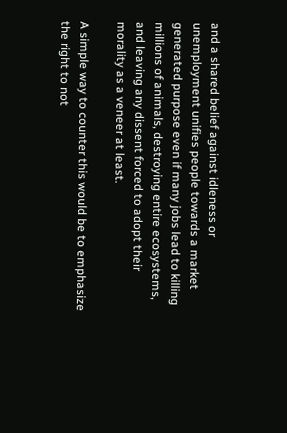and a shared belief against idleness or unemployment unifies people towards a market generated purpose even if many jobs lead to killing millions of animals, destroying entire ecosystems, and leaving any dissent forced to adopt their morality as a veneer at least.

A simple way to counter this would be to emphasize the right to not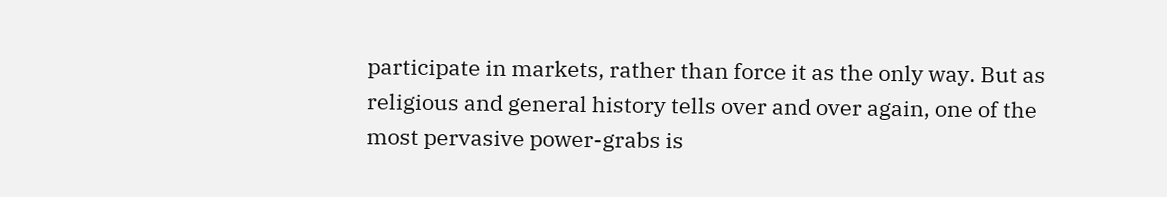participate in markets, rather than force it as the only way. But as religious and general history tells over and over again, one of the most pervasive power-grabs is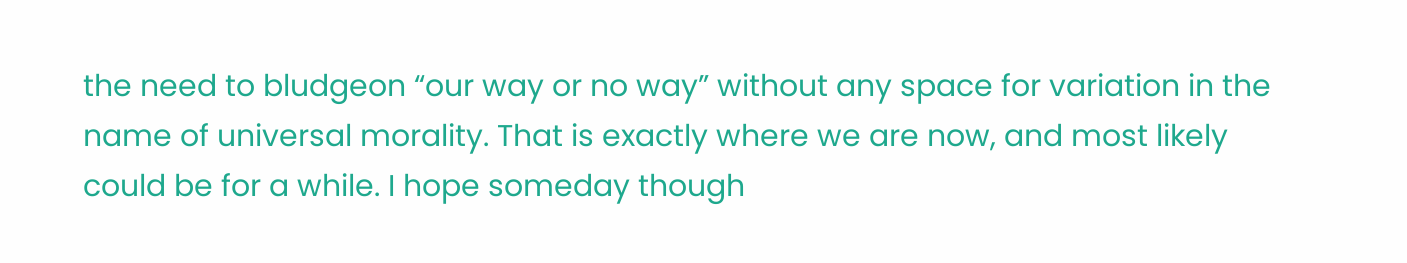the need to bludgeon “our way or no way” without any space for variation in the name of universal morality. That is exactly where we are now, and most likely could be for a while. I hope someday though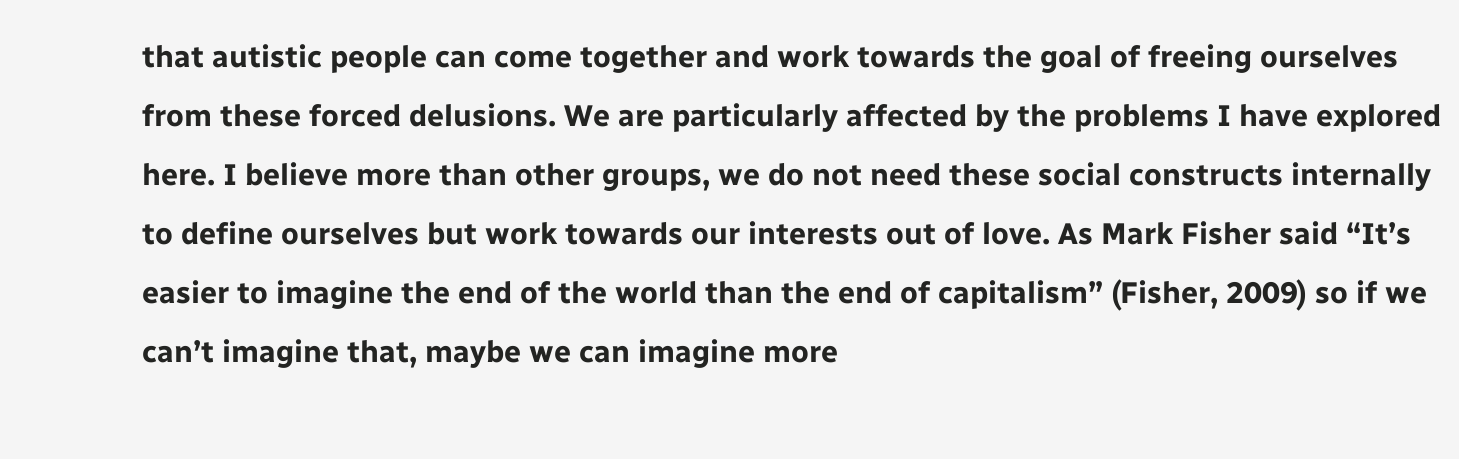that autistic people can come together and work towards the goal of freeing ourselves from these forced delusions. We are particularly affected by the problems I have explored here. I believe more than other groups, we do not need these social constructs internally to define ourselves but work towards our interests out of love. As Mark Fisher said “It’s easier to imagine the end of the world than the end of capitalism” (Fisher, 2009) so if we can’t imagine that, maybe we can imagine more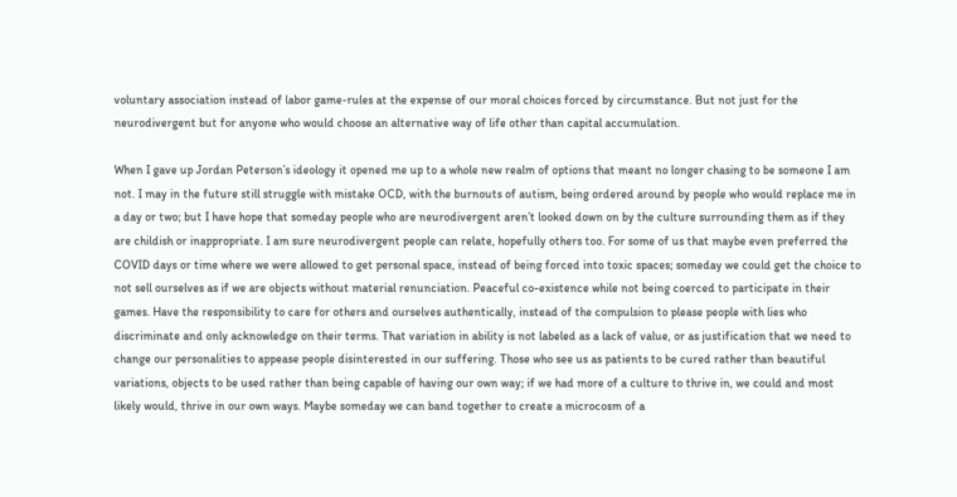voluntary association instead of labor game-rules at the expense of our moral choices forced by circumstance. But not just for the neurodivergent but for anyone who would choose an alternative way of life other than capital accumulation.

When I gave up Jordan Peterson’s ideology it opened me up to a whole new realm of options that meant no longer chasing to be someone I am not. I may in the future still struggle with mistake OCD, with the burnouts of autism, being ordered around by people who would replace me in a day or two; but I have hope that someday people who are neurodivergent aren’t looked down on by the culture surrounding them as if they are childish or inappropriate. I am sure neurodivergent people can relate, hopefully others too. For some of us that maybe even preferred the COVID days or time where we were allowed to get personal space, instead of being forced into toxic spaces; someday we could get the choice to not sell ourselves as if we are objects without material renunciation. Peaceful co-existence while not being coerced to participate in their games. Have the responsibility to care for others and ourselves authentically, instead of the compulsion to please people with lies who discriminate and only acknowledge on their terms. That variation in ability is not labeled as a lack of value, or as justification that we need to change our personalities to appease people disinterested in our suffering. Those who see us as patients to be cured rather than beautiful variations, objects to be used rather than being capable of having our own way; if we had more of a culture to thrive in, we could and most likely would, thrive in our own ways. Maybe someday we can band together to create a microcosm of a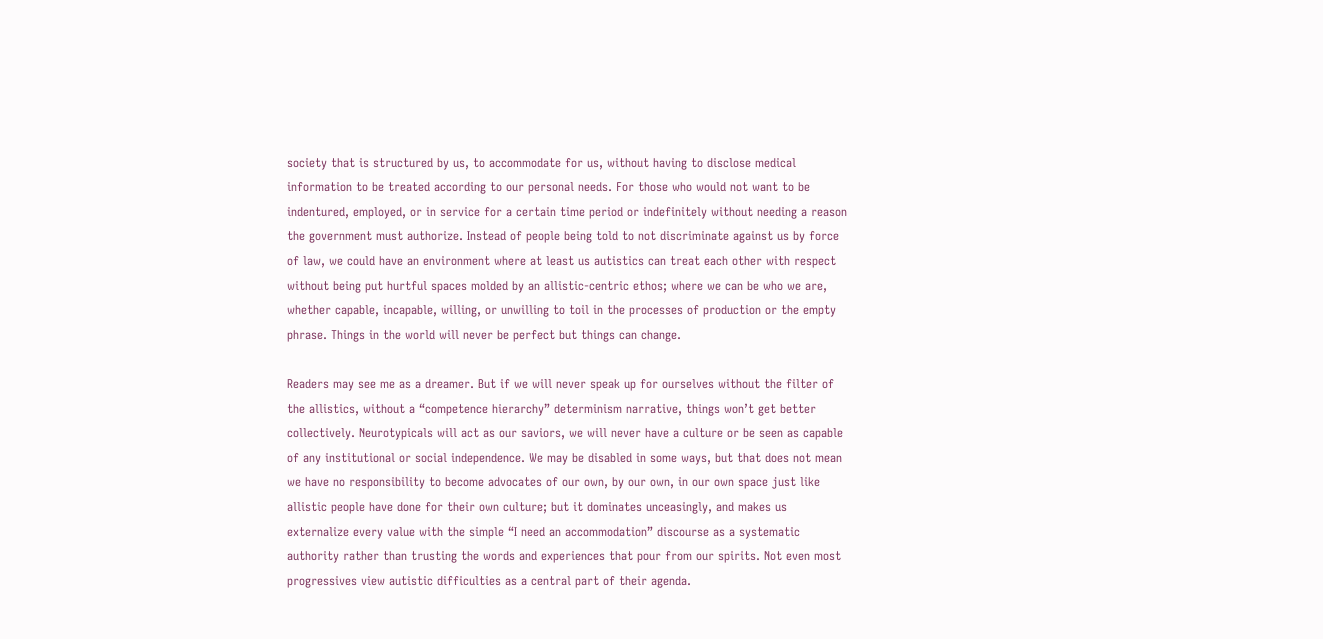society that is structured by us, to accommodate for us, without having to disclose medical information to be treated according to our personal needs. For those who would not want to be indentured, employed, or in service for a certain time period or indefinitely without needing a reason the government must authorize. Instead of people being told to not discriminate against us by force of law, we could have an environment where at least us autistics can treat each other with respect without being put hurtful spaces molded by an allistic-centric ethos; where we can be who we are, whether capable, incapable, willing, or unwilling to toil in the processes of production or the empty phrase. Things in the world will never be perfect but things can change.

Readers may see me as a dreamer. But if we will never speak up for ourselves without the filter of the allistics, without a “competence hierarchy” determinism narrative, things won’t get better collectively. Neurotypicals will act as our saviors, we will never have a culture or be seen as capable of any institutional or social independence. We may be disabled in some ways, but that does not mean we have no responsibility to become advocates of our own, by our own, in our own space just like allistic people have done for their own culture; but it dominates unceasingly, and makes us externalize every value with the simple “I need an accommodation” discourse as a systematic authority rather than trusting the words and experiences that pour from our spirits. Not even most progressives view autistic difficulties as a central part of their agenda.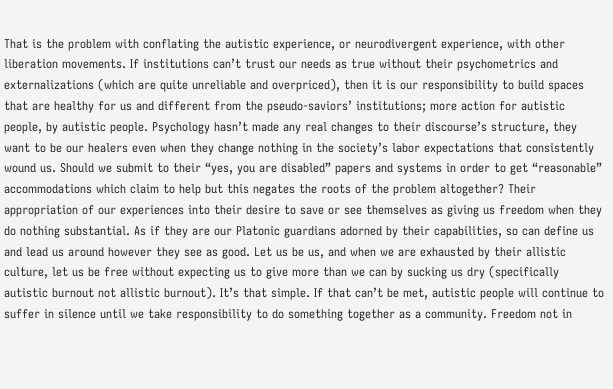That is the problem with conflating the autistic experience, or neurodivergent experience, with other liberation movements. If institutions can’t trust our needs as true without their psychometrics and externalizations (which are quite unreliable and overpriced), then it is our responsibility to build spaces that are healthy for us and different from the pseudo-saviors’ institutions; more action for autistic people, by autistic people. Psychology hasn’t made any real changes to their discourse’s structure, they want to be our healers even when they change nothing in the society’s labor expectations that consistently wound us. Should we submit to their “yes, you are disabled” papers and systems in order to get “reasonable” accommodations which claim to help but this negates the roots of the problem altogether? Their appropriation of our experiences into their desire to save or see themselves as giving us freedom when they do nothing substantial. As if they are our Platonic guardians adorned by their capabilities, so can define us and lead us around however they see as good. Let us be us, and when we are exhausted by their allistic culture, let us be free without expecting us to give more than we can by sucking us dry (specifically autistic burnout not allistic burnout). It’s that simple. If that can’t be met, autistic people will continue to suffer in silence until we take responsibility to do something together as a community. Freedom not in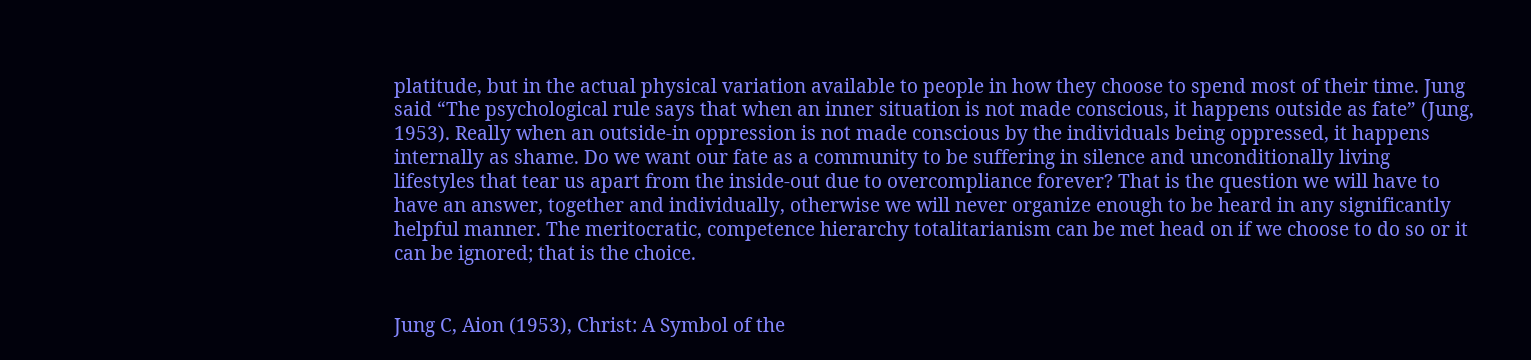platitude, but in the actual physical variation available to people in how they choose to spend most of their time. Jung said “The psychological rule says that when an inner situation is not made conscious, it happens outside as fate” (Jung, 1953). Really when an outside-in oppression is not made conscious by the individuals being oppressed, it happens internally as shame. Do we want our fate as a community to be suffering in silence and unconditionally living lifestyles that tear us apart from the inside-out due to overcompliance forever? That is the question we will have to have an answer, together and individually, otherwise we will never organize enough to be heard in any significantly helpful manner. The meritocratic, competence hierarchy totalitarianism can be met head on if we choose to do so or it can be ignored; that is the choice.


Jung C, Aion (1953), Christ: A Symbol of the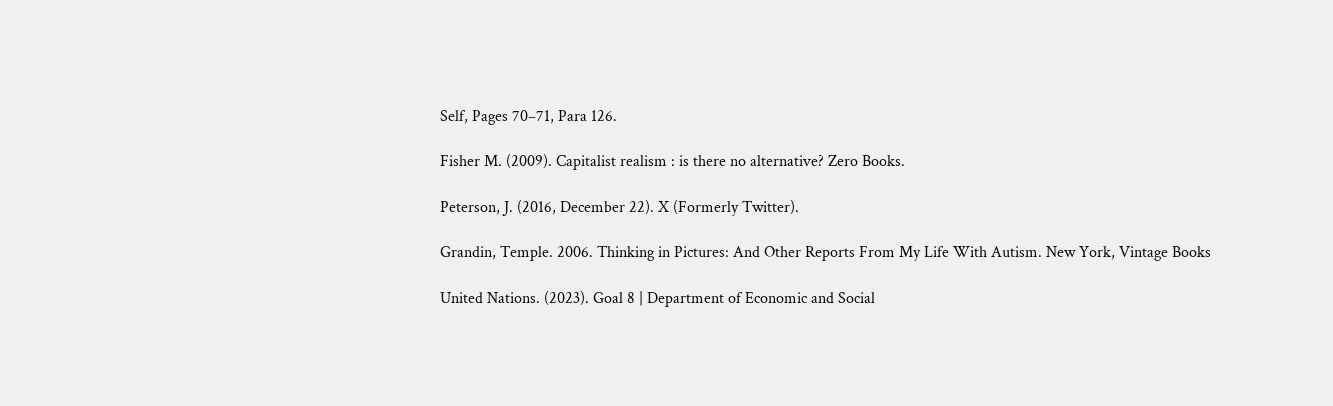Self, Pages 70–71, Para 126.

Fisher M. (2009). Capitalist realism : is there no alternative? Zero Books.

Peterson, J. (2016, December 22). X (Formerly Twitter).

Grandin, Temple. 2006. Thinking in Pictures: And Other Reports From My Life With Autism. New York, Vintage Books

United Nations. (2023). Goal 8 | Department of Economic and Social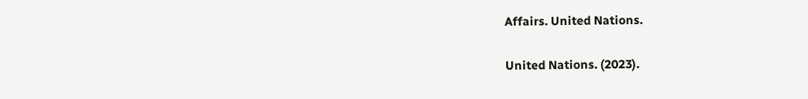Affairs. United Nations.

United Nations. (2023).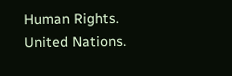Human Rights. United Nations.